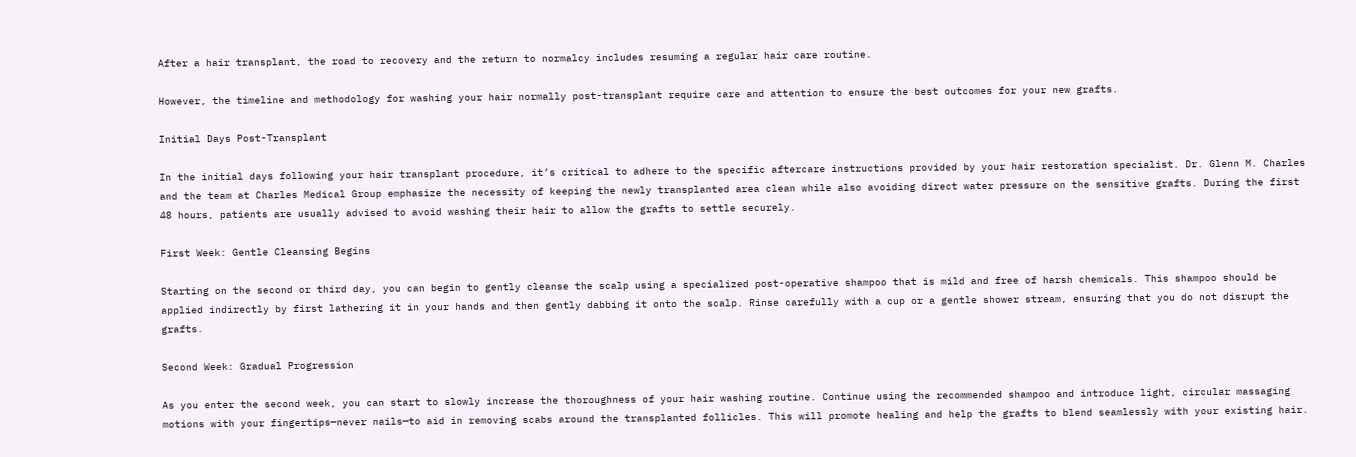After a hair transplant, the road to recovery and the return to normalcy includes resuming a regular hair care routine.

However, the timeline and methodology for washing your hair normally post-transplant require care and attention to ensure the best outcomes for your new grafts.

Initial Days Post-Transplant

In the initial days following your hair transplant procedure, it’s critical to adhere to the specific aftercare instructions provided by your hair restoration specialist. Dr. Glenn M. Charles and the team at Charles Medical Group emphasize the necessity of keeping the newly transplanted area clean while also avoiding direct water pressure on the sensitive grafts. During the first 48 hours, patients are usually advised to avoid washing their hair to allow the grafts to settle securely.

First Week: Gentle Cleansing Begins

Starting on the second or third day, you can begin to gently cleanse the scalp using a specialized post-operative shampoo that is mild and free of harsh chemicals. This shampoo should be applied indirectly by first lathering it in your hands and then gently dabbing it onto the scalp. Rinse carefully with a cup or a gentle shower stream, ensuring that you do not disrupt the grafts.

Second Week: Gradual Progression

As you enter the second week, you can start to slowly increase the thoroughness of your hair washing routine. Continue using the recommended shampoo and introduce light, circular massaging motions with your fingertips—never nails—to aid in removing scabs around the transplanted follicles. This will promote healing and help the grafts to blend seamlessly with your existing hair.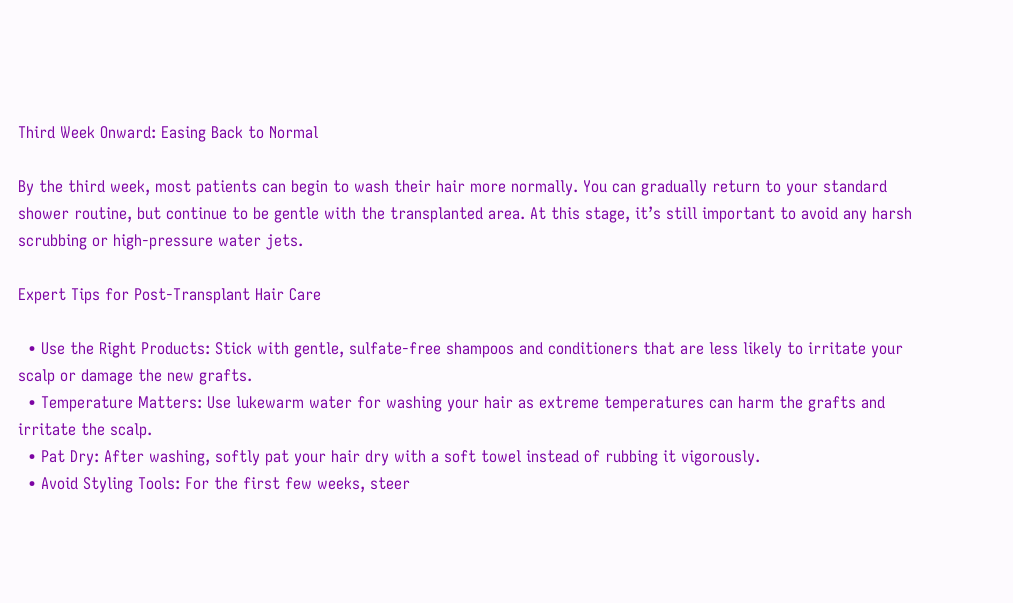Third Week Onward: Easing Back to Normal

By the third week, most patients can begin to wash their hair more normally. You can gradually return to your standard shower routine, but continue to be gentle with the transplanted area. At this stage, it’s still important to avoid any harsh scrubbing or high-pressure water jets.

Expert Tips for Post-Transplant Hair Care

  • Use the Right Products: Stick with gentle, sulfate-free shampoos and conditioners that are less likely to irritate your scalp or damage the new grafts.
  • Temperature Matters: Use lukewarm water for washing your hair as extreme temperatures can harm the grafts and irritate the scalp.
  • Pat Dry: After washing, softly pat your hair dry with a soft towel instead of rubbing it vigorously.
  • Avoid Styling Tools: For the first few weeks, steer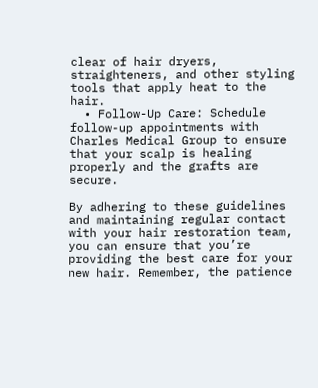clear of hair dryers, straighteners, and other styling tools that apply heat to the hair.
  • Follow-Up Care: Schedule follow-up appointments with Charles Medical Group to ensure that your scalp is healing properly and the grafts are secure.

By adhering to these guidelines and maintaining regular contact with your hair restoration team, you can ensure that you’re providing the best care for your new hair. Remember, the patience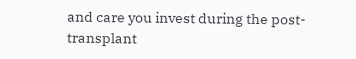and care you invest during the post-transplant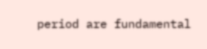period are fundamental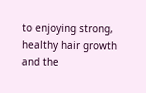to enjoying strong, healthy hair growth and the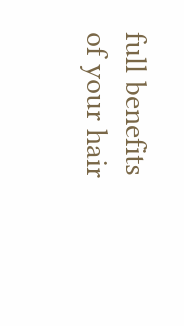full benefits of your hair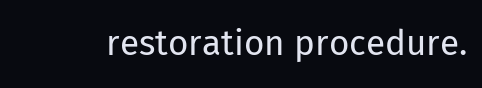restoration procedure.